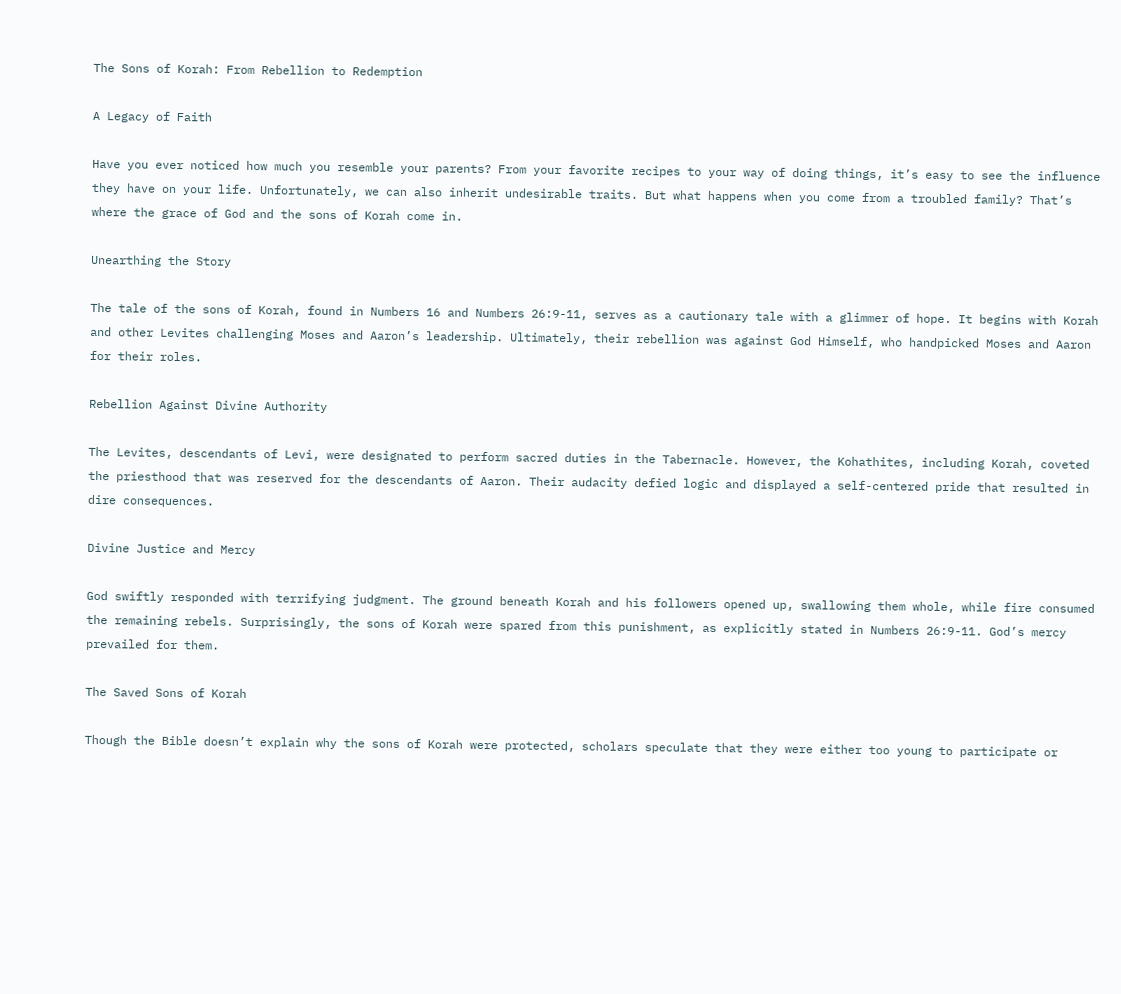The Sons of Korah: From Rebellion to Redemption

A Legacy of Faith

Have you ever noticed how much you resemble your parents? From your favorite recipes to your way of doing things, it’s easy to see the influence they have on your life. Unfortunately, we can also inherit undesirable traits. But what happens when you come from a troubled family? That’s where the grace of God and the sons of Korah come in.

Unearthing the Story

The tale of the sons of Korah, found in Numbers 16 and Numbers 26:9-11, serves as a cautionary tale with a glimmer of hope. It begins with Korah and other Levites challenging Moses and Aaron’s leadership. Ultimately, their rebellion was against God Himself, who handpicked Moses and Aaron for their roles.

Rebellion Against Divine Authority

The Levites, descendants of Levi, were designated to perform sacred duties in the Tabernacle. However, the Kohathites, including Korah, coveted the priesthood that was reserved for the descendants of Aaron. Their audacity defied logic and displayed a self-centered pride that resulted in dire consequences.

Divine Justice and Mercy

God swiftly responded with terrifying judgment. The ground beneath Korah and his followers opened up, swallowing them whole, while fire consumed the remaining rebels. Surprisingly, the sons of Korah were spared from this punishment, as explicitly stated in Numbers 26:9-11. God’s mercy prevailed for them.

The Saved Sons of Korah

Though the Bible doesn’t explain why the sons of Korah were protected, scholars speculate that they were either too young to participate or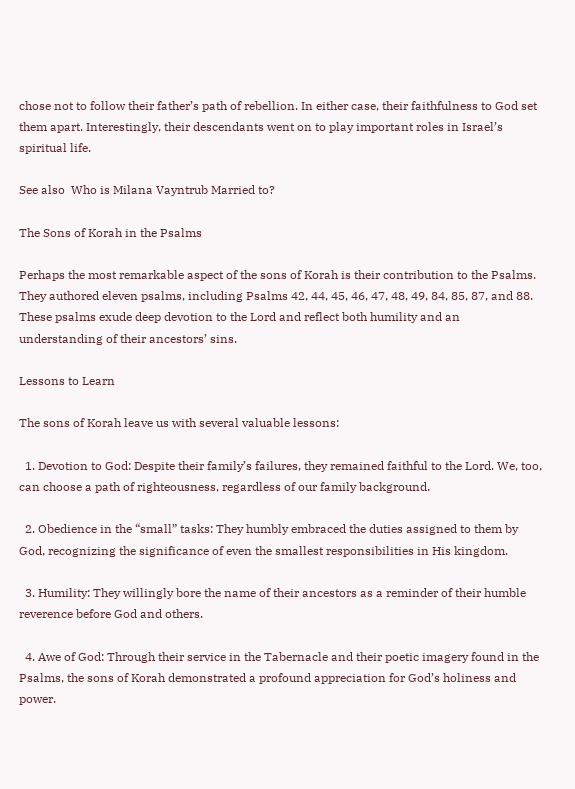chose not to follow their father’s path of rebellion. In either case, their faithfulness to God set them apart. Interestingly, their descendants went on to play important roles in Israel’s spiritual life.

See also  Who is Milana Vayntrub Married to?

The Sons of Korah in the Psalms

Perhaps the most remarkable aspect of the sons of Korah is their contribution to the Psalms. They authored eleven psalms, including Psalms 42, 44, 45, 46, 47, 48, 49, 84, 85, 87, and 88. These psalms exude deep devotion to the Lord and reflect both humility and an understanding of their ancestors’ sins.

Lessons to Learn

The sons of Korah leave us with several valuable lessons:

  1. Devotion to God: Despite their family’s failures, they remained faithful to the Lord. We, too, can choose a path of righteousness, regardless of our family background.

  2. Obedience in the “small” tasks: They humbly embraced the duties assigned to them by God, recognizing the significance of even the smallest responsibilities in His kingdom.

  3. Humility: They willingly bore the name of their ancestors as a reminder of their humble reverence before God and others.

  4. Awe of God: Through their service in the Tabernacle and their poetic imagery found in the Psalms, the sons of Korah demonstrated a profound appreciation for God’s holiness and power.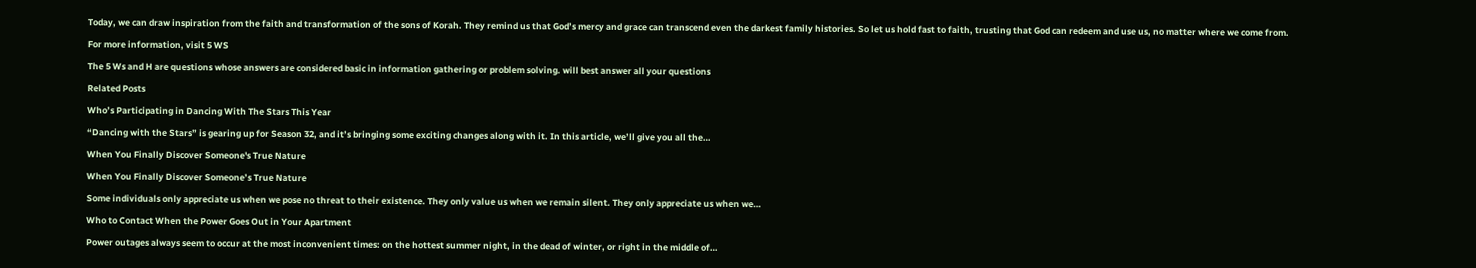Today, we can draw inspiration from the faith and transformation of the sons of Korah. They remind us that God’s mercy and grace can transcend even the darkest family histories. So let us hold fast to faith, trusting that God can redeem and use us, no matter where we come from.

For more information, visit 5 WS

The 5 Ws and H are questions whose answers are considered basic in information gathering or problem solving. will best answer all your questions

Related Posts

Who’s Participating in Dancing With The Stars This Year

“Dancing with the Stars” is gearing up for Season 32, and it’s bringing some exciting changes along with it. In this article, we’ll give you all the…

When You Finally Discover Someone's True Nature

When You Finally Discover Someone’s True Nature

Some individuals only appreciate us when we pose no threat to their existence. They only value us when we remain silent. They only appreciate us when we…

Who to Contact When the Power Goes Out in Your Apartment

Power outages always seem to occur at the most inconvenient times: on the hottest summer night, in the dead of winter, or right in the middle of…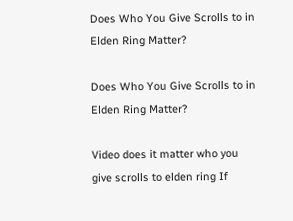Does Who You Give Scrolls to in Elden Ring Matter?

Does Who You Give Scrolls to in Elden Ring Matter?

Video does it matter who you give scrolls to elden ring If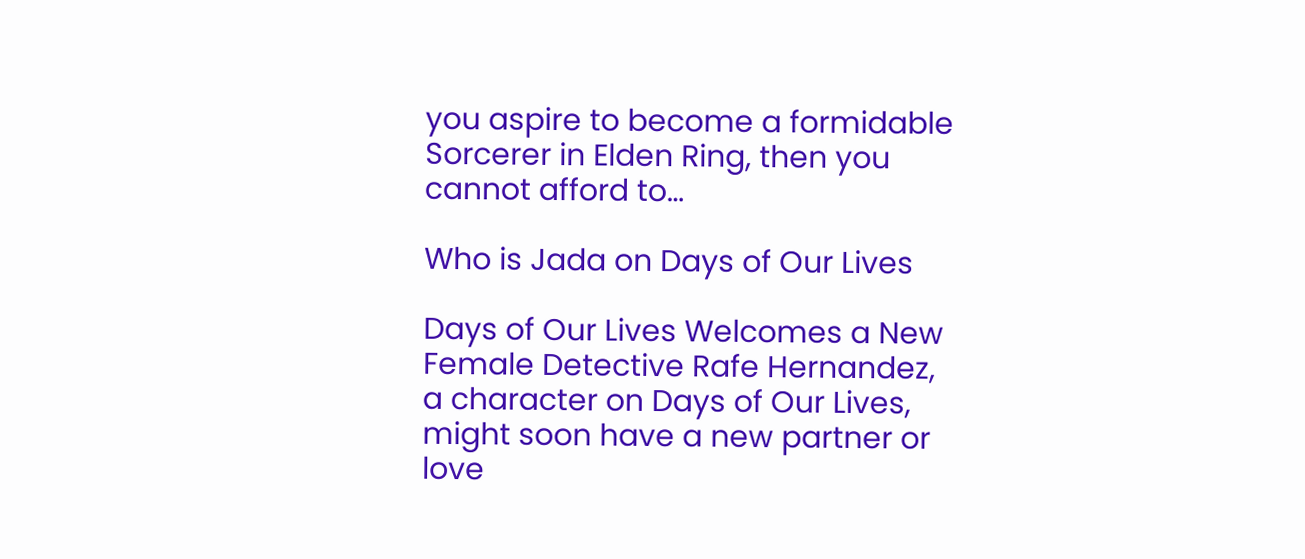you aspire to become a formidable Sorcerer in Elden Ring, then you cannot afford to…

Who is Jada on Days of Our Lives

Days of Our Lives Welcomes a New Female Detective Rafe Hernandez, a character on Days of Our Lives, might soon have a new partner or love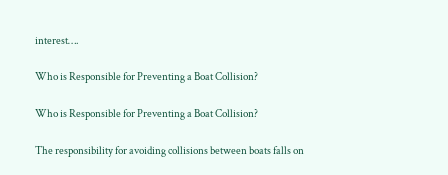interest….

Who is Responsible for Preventing a Boat Collision?

Who is Responsible for Preventing a Boat Collision?

The responsibility for avoiding collisions between boats falls on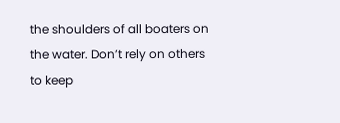the shoulders of all boaters on the water. Don’t rely on others to keep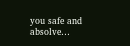you safe and absolve…